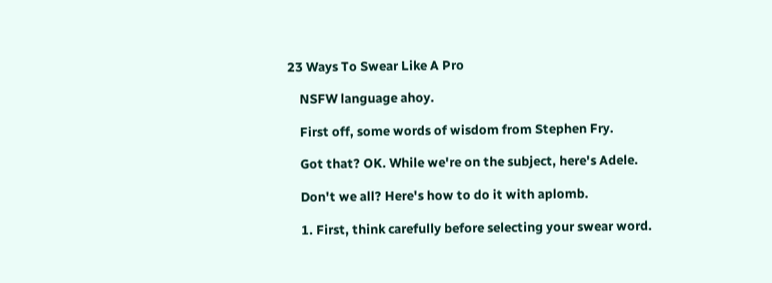23 Ways To Swear Like A Pro

    NSFW language ahoy.

    First off, some words of wisdom from Stephen Fry.

    Got that? OK. While we're on the subject, here's Adele.

    Don't we all? Here's how to do it with aplomb.

    1. First, think carefully before selecting your swear word.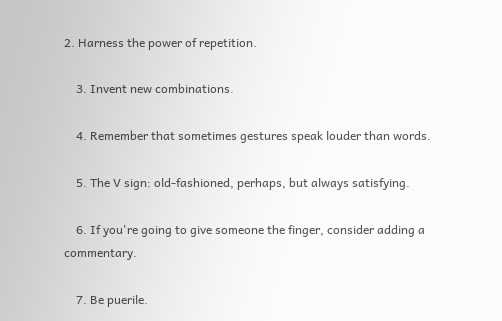2. Harness the power of repetition.

    3. Invent new combinations.

    4. Remember that sometimes gestures speak louder than words.

    5. The V sign: old-fashioned, perhaps, but always satisfying.

    6. If you're going to give someone the finger, consider adding a commentary.

    7. Be puerile.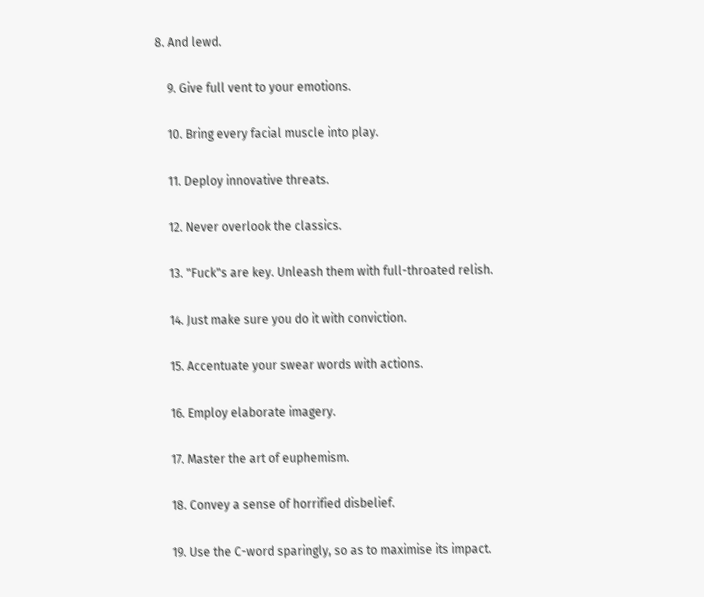8. And lewd.

    9. Give full vent to your emotions.

    10. Bring every facial muscle into play.

    11. Deploy innovative threats.

    12. Never overlook the classics.

    13. "Fuck"s are key. Unleash them with full-throated relish.

    14. Just make sure you do it with conviction.

    15. Accentuate your swear words with actions.

    16. Employ elaborate imagery.

    17. Master the art of euphemism.

    18. Convey a sense of horrified disbelief.

    19. Use the C-word sparingly, so as to maximise its impact.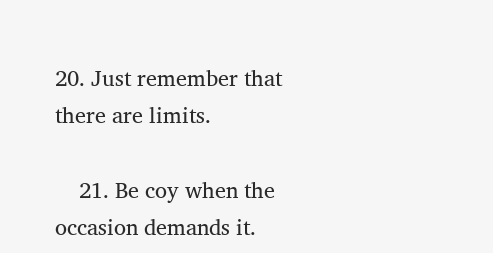20. Just remember that there are limits.

    21. Be coy when the occasion demands it.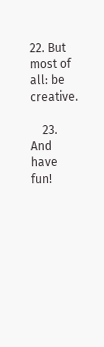22. But most of all: be creative.

    23. And have fun!